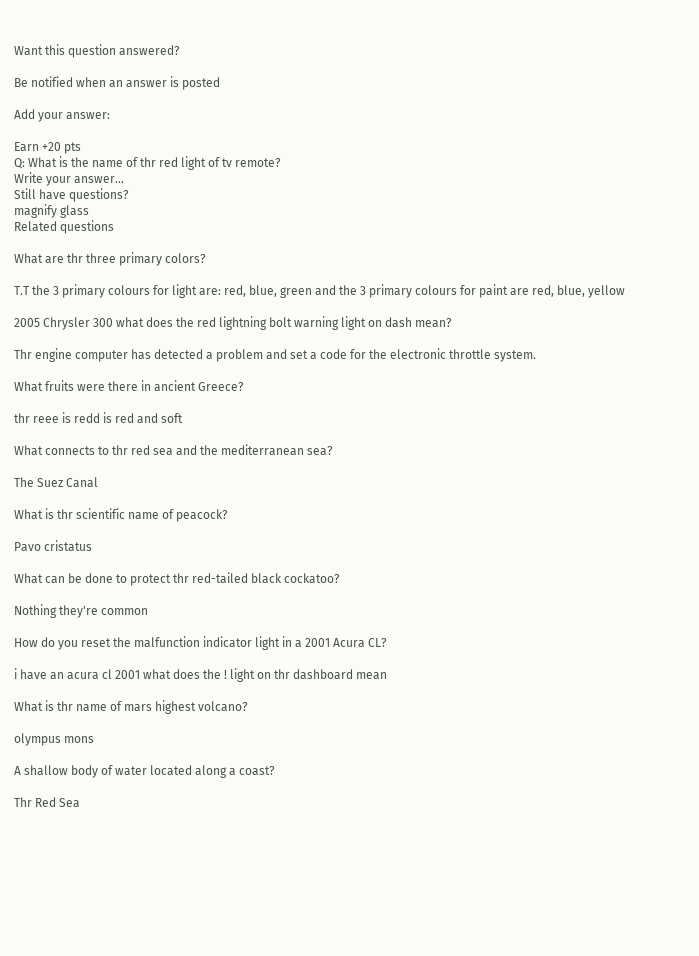Want this question answered?

Be notified when an answer is posted

Add your answer:

Earn +20 pts
Q: What is the name of thr red light of tv remote?
Write your answer...
Still have questions?
magnify glass
Related questions

What are thr three primary colors?

T.T the 3 primary colours for light are: red, blue, green and the 3 primary colours for paint are red, blue, yellow

2005 Chrysler 300 what does the red lightning bolt warning light on dash mean?

Thr engine computer has detected a problem and set a code for the electronic throttle system.

What fruits were there in ancient Greece?

thr reee is redd is red and soft

What connects to thr red sea and the mediterranean sea?

The Suez Canal

What is thr scientific name of peacock?

Pavo cristatus

What can be done to protect thr red-tailed black cockatoo?

Nothing they're common

How do you reset the malfunction indicator light in a 2001 Acura CL?

i have an acura cl 2001 what does the ! light on thr dashboard mean

What is thr name of mars highest volcano?

olympus mons

A shallow body of water located along a coast?

Thr Red Sea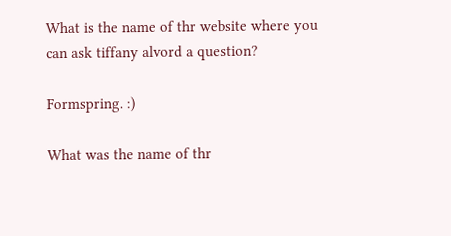What is the name of thr website where you can ask tiffany alvord a question?

Formspring. :)

What was the name of thr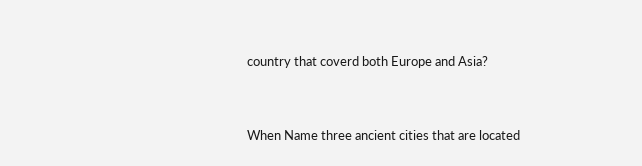country that coverd both Europe and Asia?


When Name three ancient cities that are located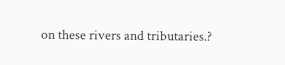on these rivers and tributaries.?